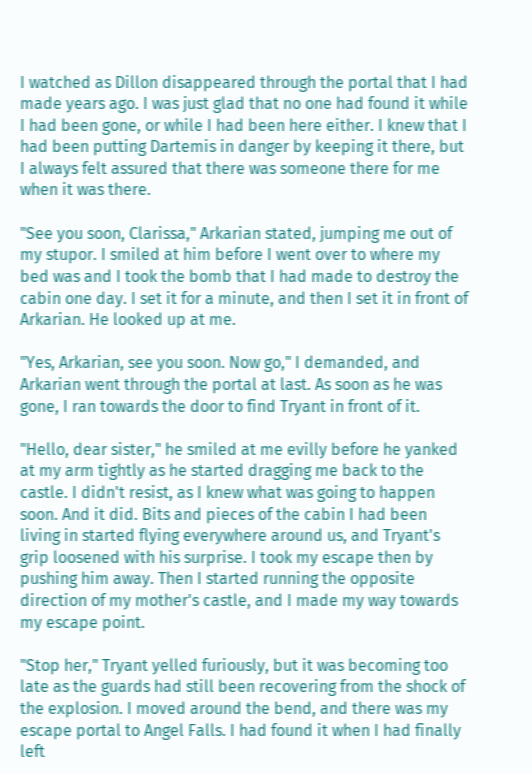I watched as Dillon disappeared through the portal that I had made years ago. I was just glad that no one had found it while I had been gone, or while I had been here either. I knew that I had been putting Dartemis in danger by keeping it there, but I always felt assured that there was someone there for me when it was there.

"See you soon, Clarissa," Arkarian stated, jumping me out of my stupor. I smiled at him before I went over to where my bed was and I took the bomb that I had made to destroy the cabin one day. I set it for a minute, and then I set it in front of Arkarian. He looked up at me.

"Yes, Arkarian, see you soon. Now go," I demanded, and Arkarian went through the portal at last. As soon as he was gone, I ran towards the door to find Tryant in front of it.

"Hello, dear sister," he smiled at me evilly before he yanked at my arm tightly as he started dragging me back to the castle. I didn't resist, as I knew what was going to happen soon. And it did. Bits and pieces of the cabin I had been living in started flying everywhere around us, and Tryant's grip loosened with his surprise. I took my escape then by pushing him away. Then I started running the opposite direction of my mother's castle, and I made my way towards my escape point.

"Stop her," Tryant yelled furiously, but it was becoming too late as the guards had still been recovering from the shock of the explosion. I moved around the bend, and there was my escape portal to Angel Falls. I had found it when I had finally left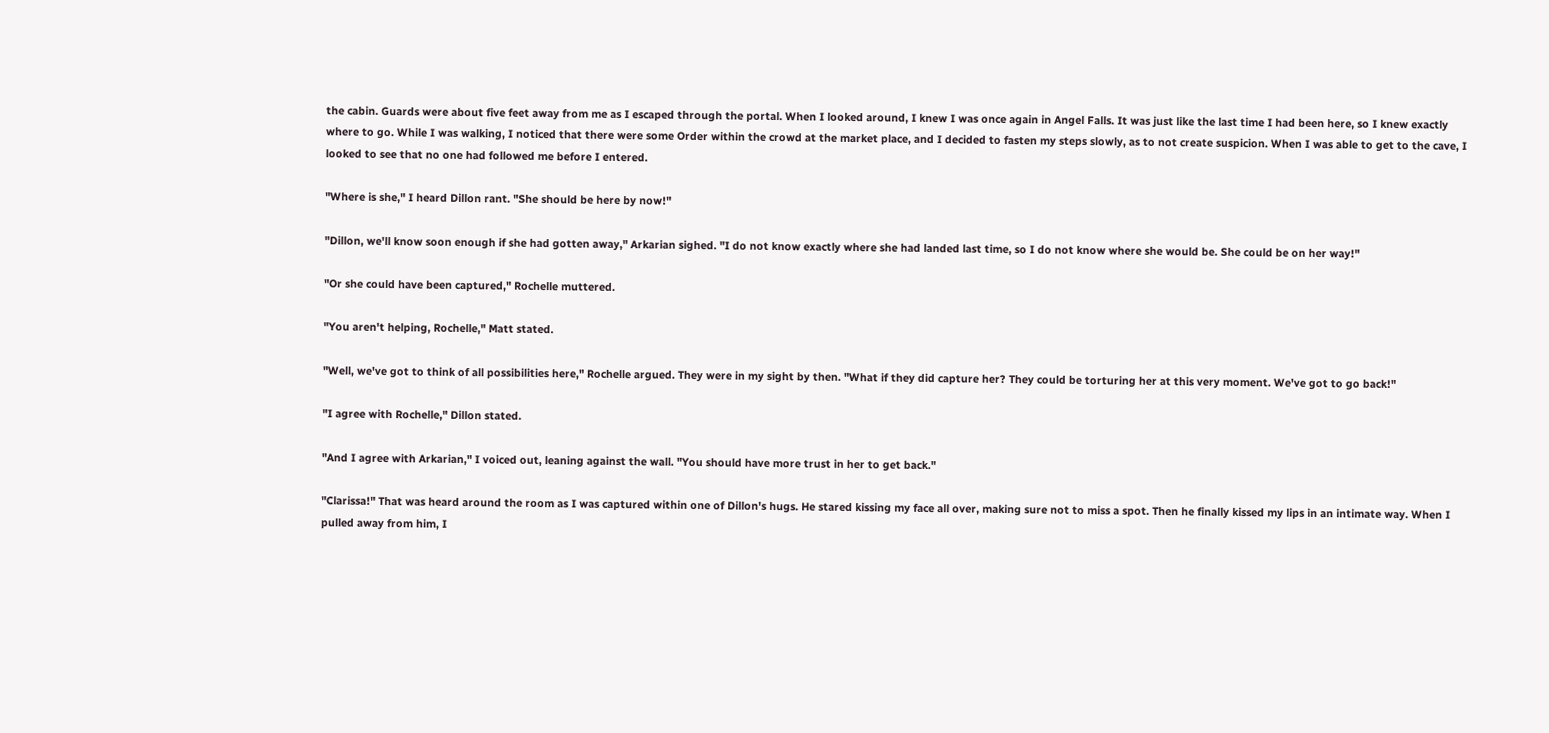the cabin. Guards were about five feet away from me as I escaped through the portal. When I looked around, I knew I was once again in Angel Falls. It was just like the last time I had been here, so I knew exactly where to go. While I was walking, I noticed that there were some Order within the crowd at the market place, and I decided to fasten my steps slowly, as to not create suspicion. When I was able to get to the cave, I looked to see that no one had followed me before I entered.

"Where is she," I heard Dillon rant. "She should be here by now!"

"Dillon, we'll know soon enough if she had gotten away," Arkarian sighed. "I do not know exactly where she had landed last time, so I do not know where she would be. She could be on her way!"

"Or she could have been captured," Rochelle muttered.

"You aren't helping, Rochelle," Matt stated.

"Well, we've got to think of all possibilities here," Rochelle argued. They were in my sight by then. "What if they did capture her? They could be torturing her at this very moment. We've got to go back!"

"I agree with Rochelle," Dillon stated.

"And I agree with Arkarian," I voiced out, leaning against the wall. "You should have more trust in her to get back."

"Clarissa!" That was heard around the room as I was captured within one of Dillon's hugs. He stared kissing my face all over, making sure not to miss a spot. Then he finally kissed my lips in an intimate way. When I pulled away from him, I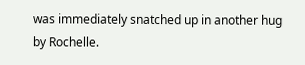was immediately snatched up in another hug by Rochelle.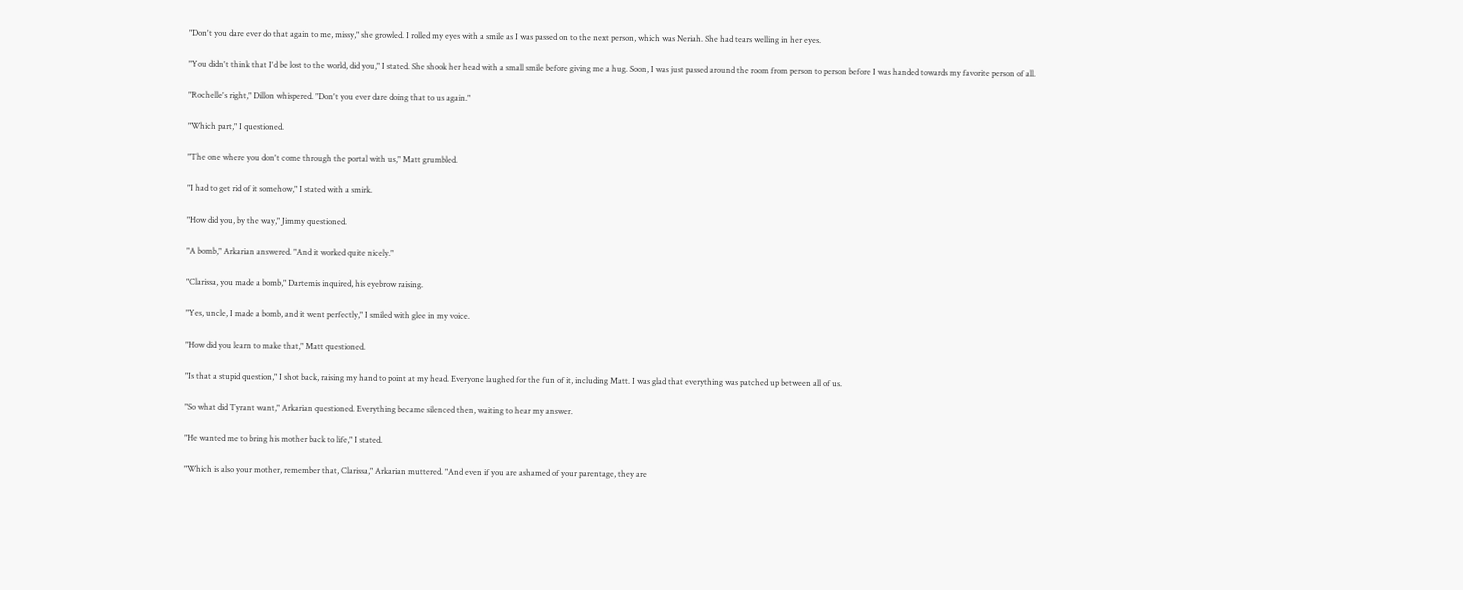"Don't you dare ever do that again to me, missy," she growled. I rolled my eyes with a smile as I was passed on to the next person, which was Neriah. She had tears welling in her eyes.

"You didn't think that I'd be lost to the world, did you," I stated. She shook her head with a small smile before giving me a hug. Soon, I was just passed around the room from person to person before I was handed towards my favorite person of all.

"Rochelle's right," Dillon whispered. "Don't you ever dare doing that to us again."

"Which part," I questioned.

"The one where you don't come through the portal with us," Matt grumbled.

"I had to get rid of it somehow," I stated with a smirk.

"How did you, by the way," Jimmy questioned.

"A bomb," Arkarian answered. "And it worked quite nicely."

"Clarissa, you made a bomb," Dartemis inquired, his eyebrow raising.

"Yes, uncle, I made a bomb, and it went perfectly," I smiled with glee in my voice.

"How did you learn to make that," Matt questioned.

"Is that a stupid question," I shot back, raising my hand to point at my head. Everyone laughed for the fun of it, including Matt. I was glad that everything was patched up between all of us.

"So what did Tyrant want," Arkarian questioned. Everything became silenced then, waiting to hear my answer.

"He wanted me to bring his mother back to life," I stated.

"Which is also your mother, remember that, Clarissa," Arkarian muttered. "And even if you are ashamed of your parentage, they are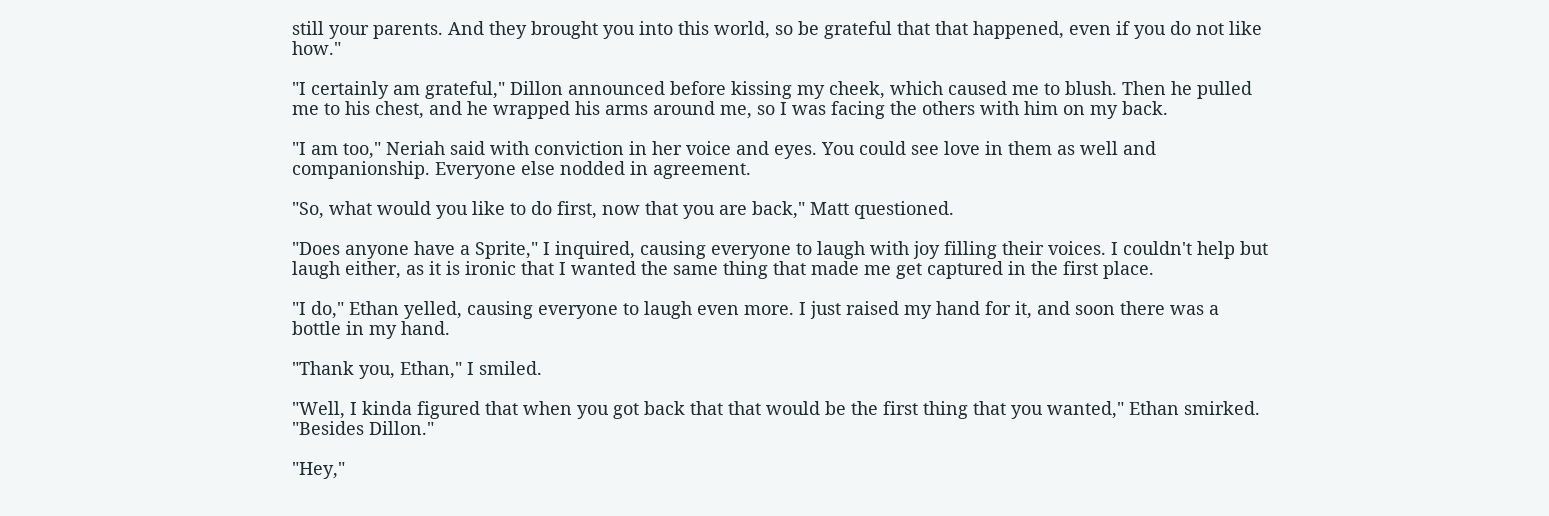still your parents. And they brought you into this world, so be grateful that that happened, even if you do not like how."

"I certainly am grateful," Dillon announced before kissing my cheek, which caused me to blush. Then he pulled me to his chest, and he wrapped his arms around me, so I was facing the others with him on my back.

"I am too," Neriah said with conviction in her voice and eyes. You could see love in them as well and companionship. Everyone else nodded in agreement.

"So, what would you like to do first, now that you are back," Matt questioned.

"Does anyone have a Sprite," I inquired, causing everyone to laugh with joy filling their voices. I couldn't help but laugh either, as it is ironic that I wanted the same thing that made me get captured in the first place.

"I do," Ethan yelled, causing everyone to laugh even more. I just raised my hand for it, and soon there was a bottle in my hand.

"Thank you, Ethan," I smiled.

"Well, I kinda figured that when you got back that that would be the first thing that you wanted," Ethan smirked. "Besides Dillon."

"Hey,"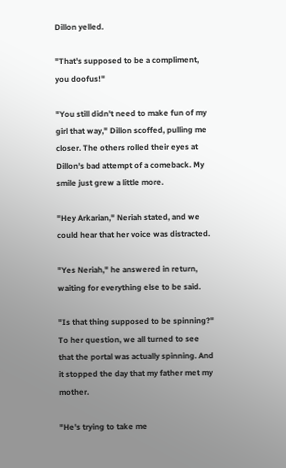Dillon yelled.

"That's supposed to be a compliment, you doofus!"

"You still didn't need to make fun of my girl that way," Dillon scoffed, pulling me closer. The others rolled their eyes at Dillon's bad attempt of a comeback. My smile just grew a little more.

"Hey Arkarian," Neriah stated, and we could hear that her voice was distracted.

"Yes Neriah," he answered in return, waiting for everything else to be said.

"Is that thing supposed to be spinning?" To her question, we all turned to see that the portal was actually spinning. And it stopped the day that my father met my mother.

"He's trying to take me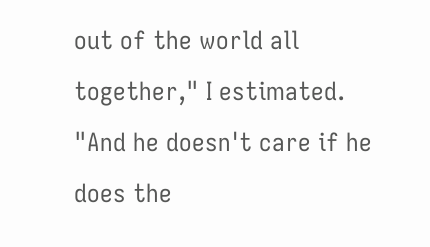out of the world all together," I estimated. "And he doesn't care if he does the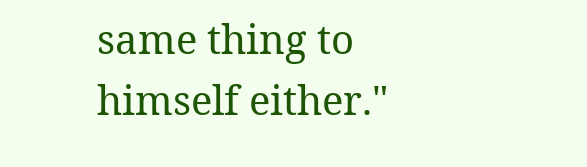same thing to himself either."